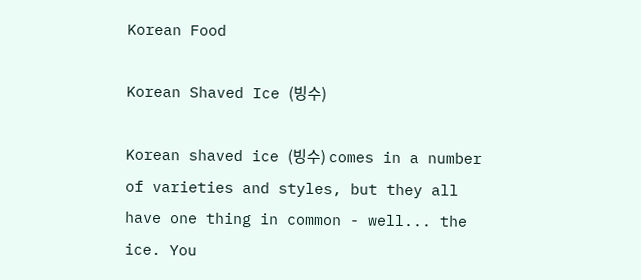Korean Food

Korean Shaved Ice (빙수)

Korean shaved ice (빙수) comes in a number of varieties and styles, but they all have one thing in common - well... the ice. You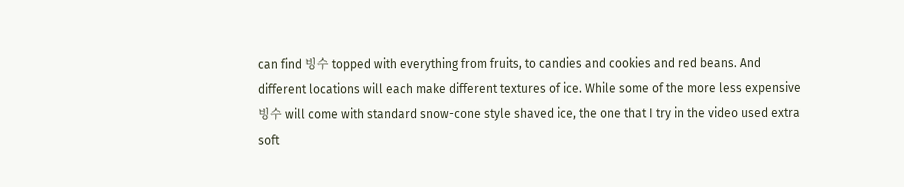can find 빙수 topped with everything from fruits, to candies and cookies and red beans. And different locations will each make different textures of ice. While some of the more less expensive 빙수 will come with standard snow-cone style shaved ice, the one that I try in the video used extra soft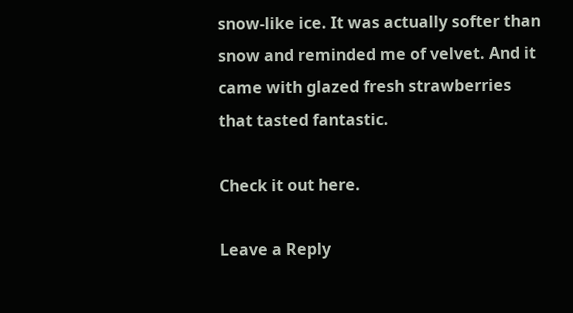snow-like ice. It was actually softer than snow and reminded me of velvet. And it came with glazed fresh strawberries that tasted fantastic.

Check it out here.

Leave a Reply